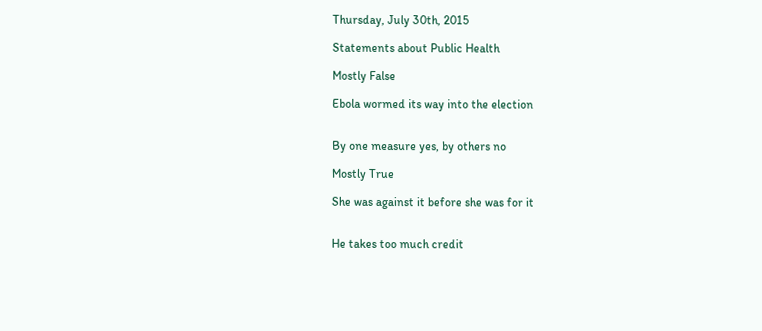Thursday, July 30th, 2015

Statements about Public Health

Mostly False

Ebola wormed its way into the election


By one measure yes, by others no

Mostly True

She was against it before she was for it


He takes too much credit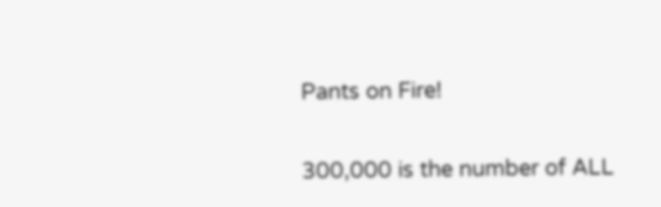Pants on Fire!

300,000 is the number of ALL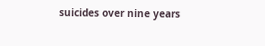suicides over nine years